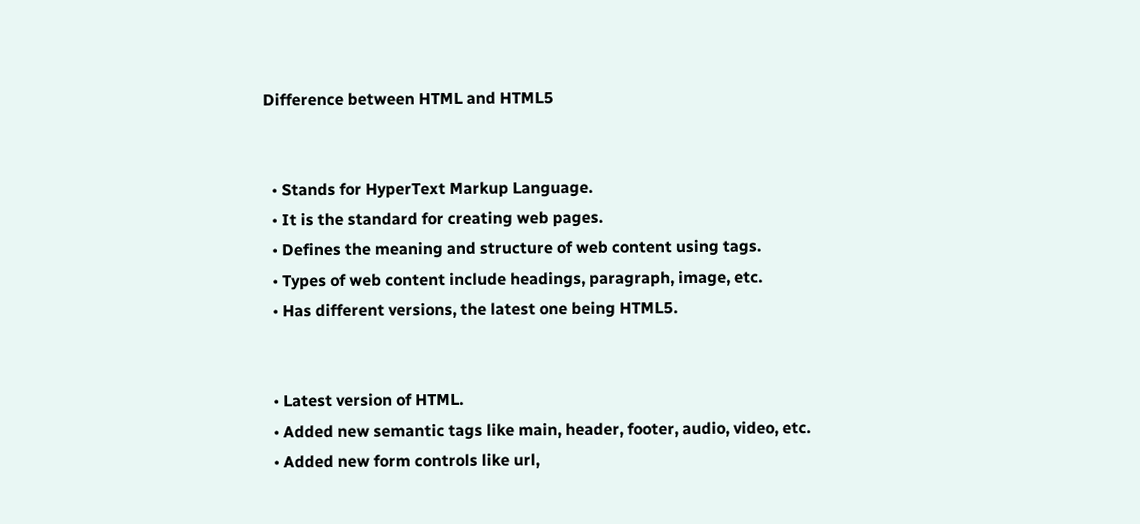Difference between HTML and HTML5


  • Stands for HyperText Markup Language.
  • It is the standard for creating web pages.
  • Defines the meaning and structure of web content using tags.
  • Types of web content include headings, paragraph, image, etc.
  • Has different versions, the latest one being HTML5.


  • Latest version of HTML.
  • Added new semantic tags like main, header, footer, audio, video, etc.
  • Added new form controls like url,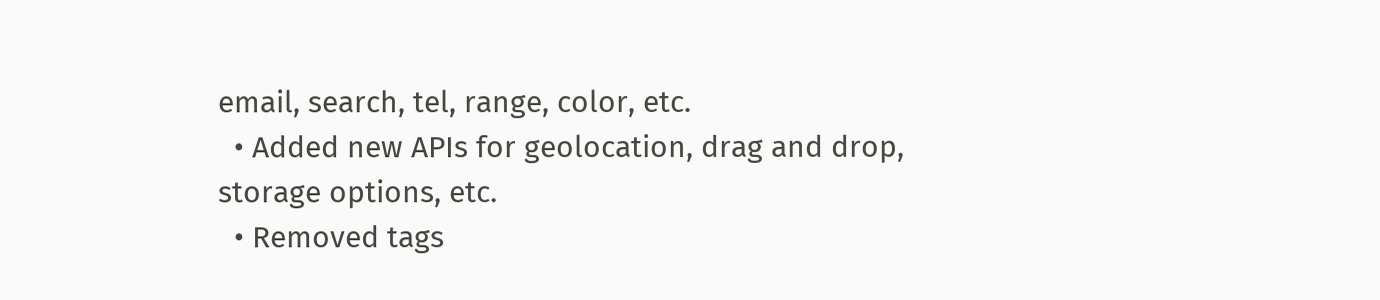email, search, tel, range, color, etc.
  • Added new APIs for geolocation, drag and drop, storage options, etc.
  • Removed tags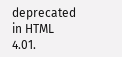deprecated in HTML 4.01.